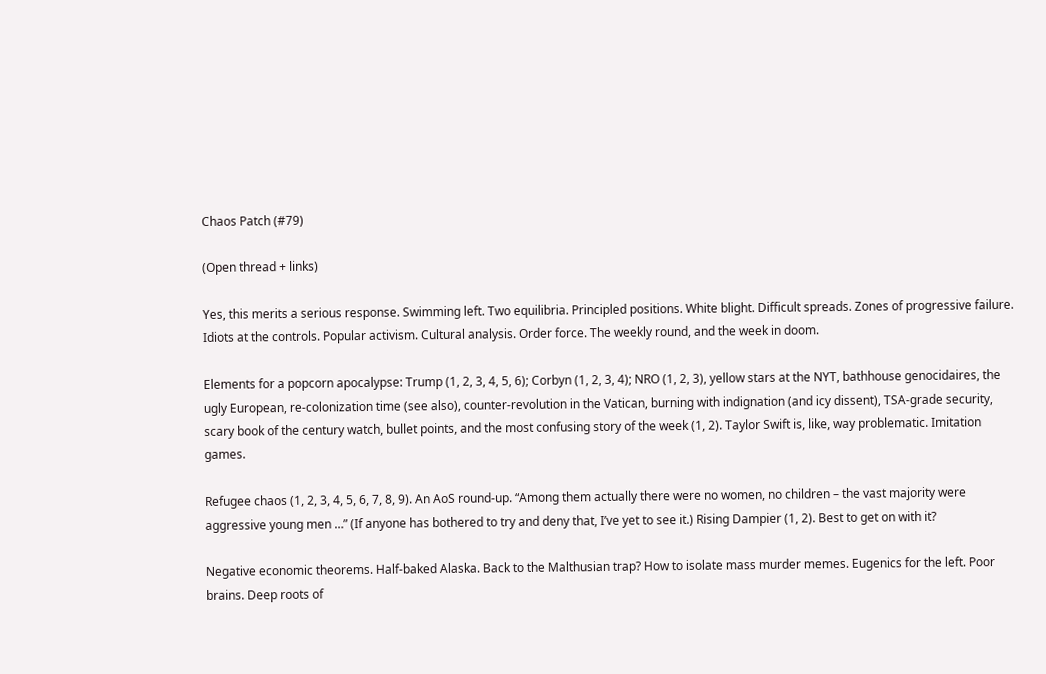Chaos Patch (#79)

(Open thread + links)

Yes, this merits a serious response. Swimming left. Two equilibria. Principled positions. White blight. Difficult spreads. Zones of progressive failure. Idiots at the controls. Popular activism. Cultural analysis. Order force. The weekly round, and the week in doom.

Elements for a popcorn apocalypse: Trump (1, 2, 3, 4, 5, 6); Corbyn (1, 2, 3, 4); NRO (1, 2, 3), yellow stars at the NYT, bathhouse genocidaires, the ugly European, re-colonization time (see also), counter-revolution in the Vatican, burning with indignation (and icy dissent), TSA-grade security, scary book of the century watch, bullet points, and the most confusing story of the week (1, 2). Taylor Swift is, like, way problematic. Imitation games.

Refugee chaos (1, 2, 3, 4, 5, 6, 7, 8, 9). An AoS round-up. “Among them actually there were no women, no children – the vast majority were aggressive young men …” (If anyone has bothered to try and deny that, I’ve yet to see it.) Rising Dampier (1, 2). Best to get on with it?

Negative economic theorems. Half-baked Alaska. Back to the Malthusian trap? How to isolate mass murder memes. Eugenics for the left. Poor brains. Deep roots of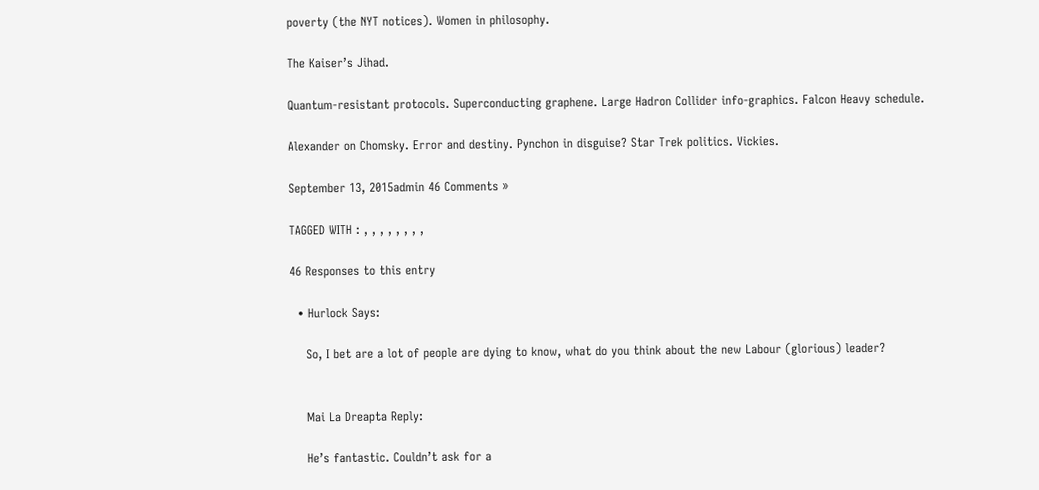poverty (the NYT notices). Women in philosophy.

The Kaiser’s Jihad.

Quantum-resistant protocols. Superconducting graphene. Large Hadron Collider info-graphics. Falcon Heavy schedule.

Alexander on Chomsky. Error and destiny. Pynchon in disguise? Star Trek politics. Vickies.

September 13, 2015admin 46 Comments »

TAGGED WITH : , , , , , , , ,

46 Responses to this entry

  • Hurlock Says:

    So, I bet are a lot of people are dying to know, what do you think about the new Labour (glorious) leader?


    Mai La Dreapta Reply:

    He’s fantastic. Couldn’t ask for a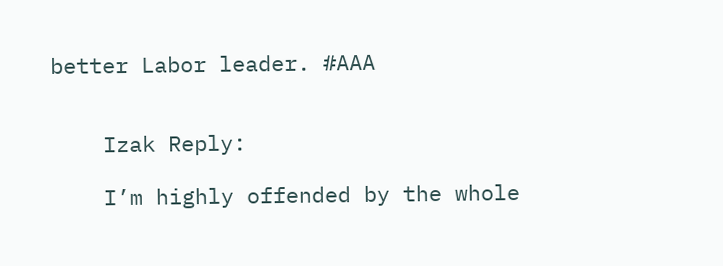better Labor leader. #AAA


    Izak Reply:

    I’m highly offended by the whole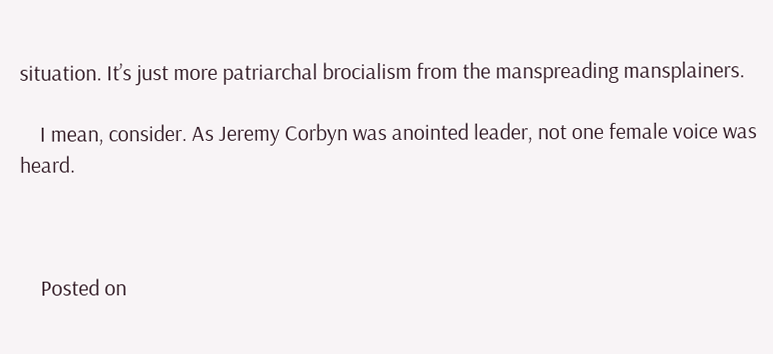situation. It’s just more patriarchal brocialism from the manspreading mansplainers.

    I mean, consider. As Jeremy Corbyn was anointed leader, not one female voice was heard.



    Posted on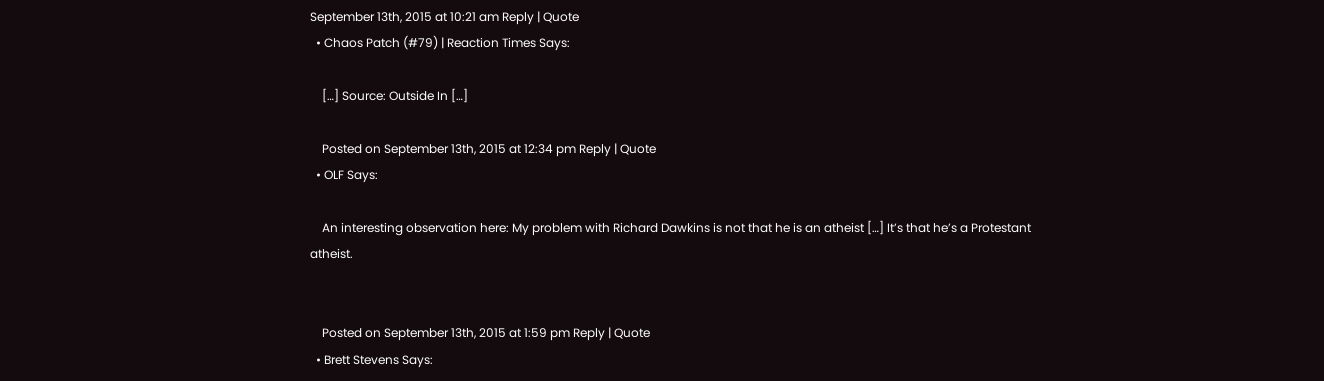September 13th, 2015 at 10:21 am Reply | Quote
  • Chaos Patch (#79) | Reaction Times Says:

    […] Source: Outside In […]

    Posted on September 13th, 2015 at 12:34 pm Reply | Quote
  • OLF Says:

    An interesting observation here: My problem with Richard Dawkins is not that he is an atheist […] It’s that he’s a Protestant atheist.


    Posted on September 13th, 2015 at 1:59 pm Reply | Quote
  • Brett Stevens Says: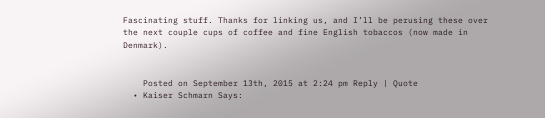Fascinating stuff. Thanks for linking us, and I’ll be perusing these over the next couple cups of coffee and fine English tobaccos (now made in Denmark).


    Posted on September 13th, 2015 at 2:24 pm Reply | Quote
  • Kaiser Schmarn Says: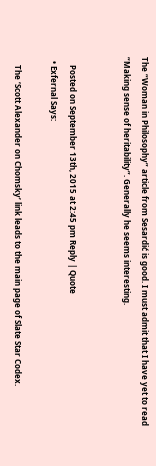The “Woman in Philosophy” article from Sesardić is good. I must admit that I have yet to read “Making sense of heritability”. Generally he seems interesting.


    Posted on September 13th, 2015 at 2:45 pm Reply | Quote
  • Exfernal Says:

    The ‘Scott Alexander on Chomsky’ link leads to the main page of Slate Star Codex.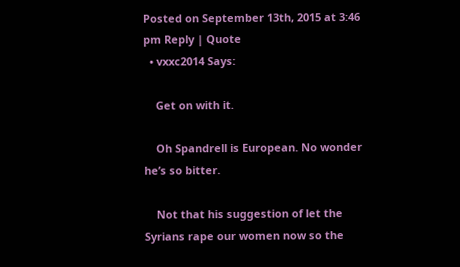Posted on September 13th, 2015 at 3:46 pm Reply | Quote
  • vxxc2014 Says:

    Get on with it.

    Oh Spandrell is European. No wonder he’s so bitter.

    Not that his suggestion of let the Syrians rape our women now so the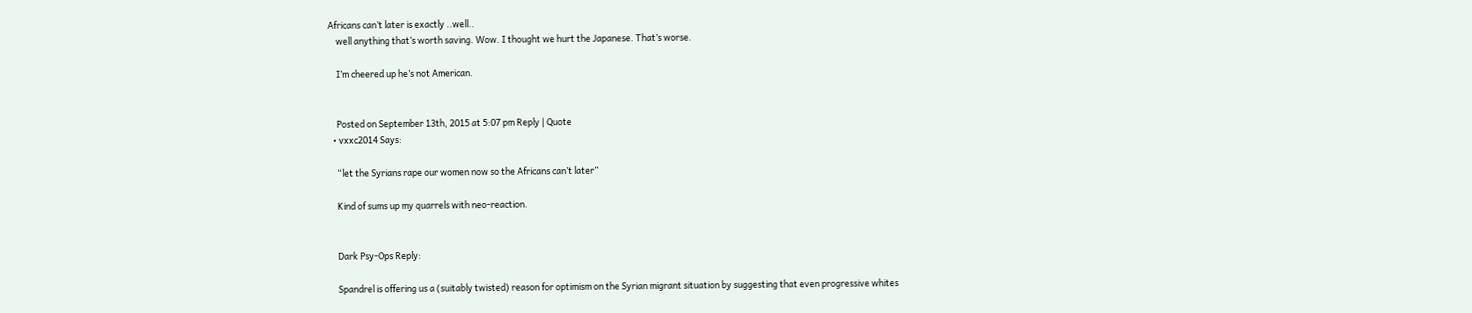Africans can’t later is exactly ..well..
    well anything that’s worth saving. Wow. I thought we hurt the Japanese. That’s worse.

    I’m cheered up he’s not American.


    Posted on September 13th, 2015 at 5:07 pm Reply | Quote
  • vxxc2014 Says:

    “let the Syrians rape our women now so the Africans can’t later”

    Kind of sums up my quarrels with neo-reaction.


    Dark Psy-Ops Reply:

    Spandrel is offering us a (suitably twisted) reason for optimism on the Syrian migrant situation by suggesting that even progressive whites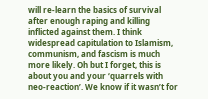will re-learn the basics of survival after enough raping and killing inflicted against them. I think widespread capitulation to Islamism, communism, and fascism is much more likely. Oh but I forget, this is about you and your ‘quarrels with neo-reaction’. We know if it wasn’t for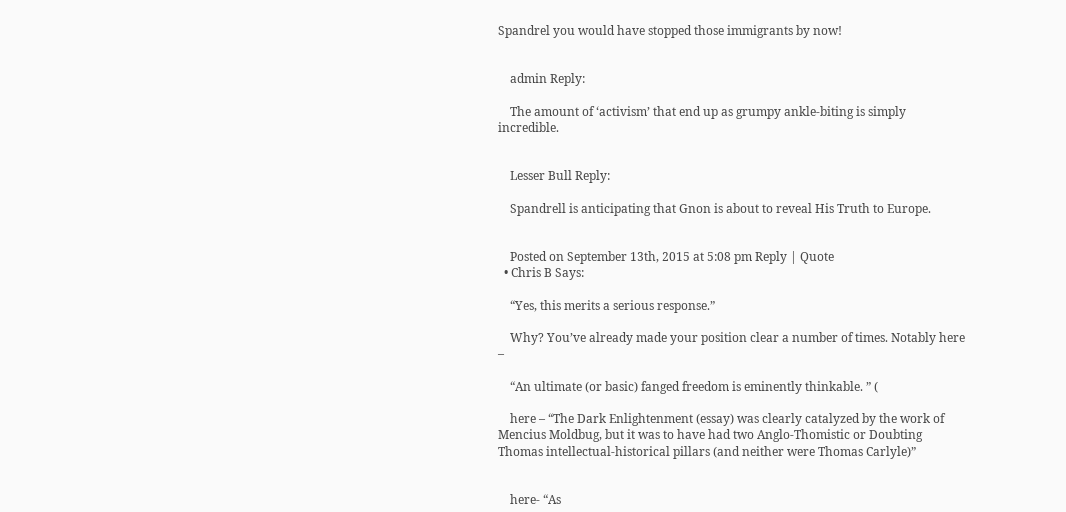Spandrel you would have stopped those immigrants by now!


    admin Reply:

    The amount of ‘activism’ that end up as grumpy ankle-biting is simply incredible.


    Lesser Bull Reply:

    Spandrell is anticipating that Gnon is about to reveal His Truth to Europe.


    Posted on September 13th, 2015 at 5:08 pm Reply | Quote
  • Chris B Says:

    “Yes, this merits a serious response.”

    Why? You’ve already made your position clear a number of times. Notably here –

    “An ultimate (or basic) fanged freedom is eminently thinkable. ” (

    here – “The Dark Enlightenment (essay) was clearly catalyzed by the work of Mencius Moldbug, but it was to have had two Anglo-Thomistic or Doubting Thomas intellectual-historical pillars (and neither were Thomas Carlyle)”


    here- “As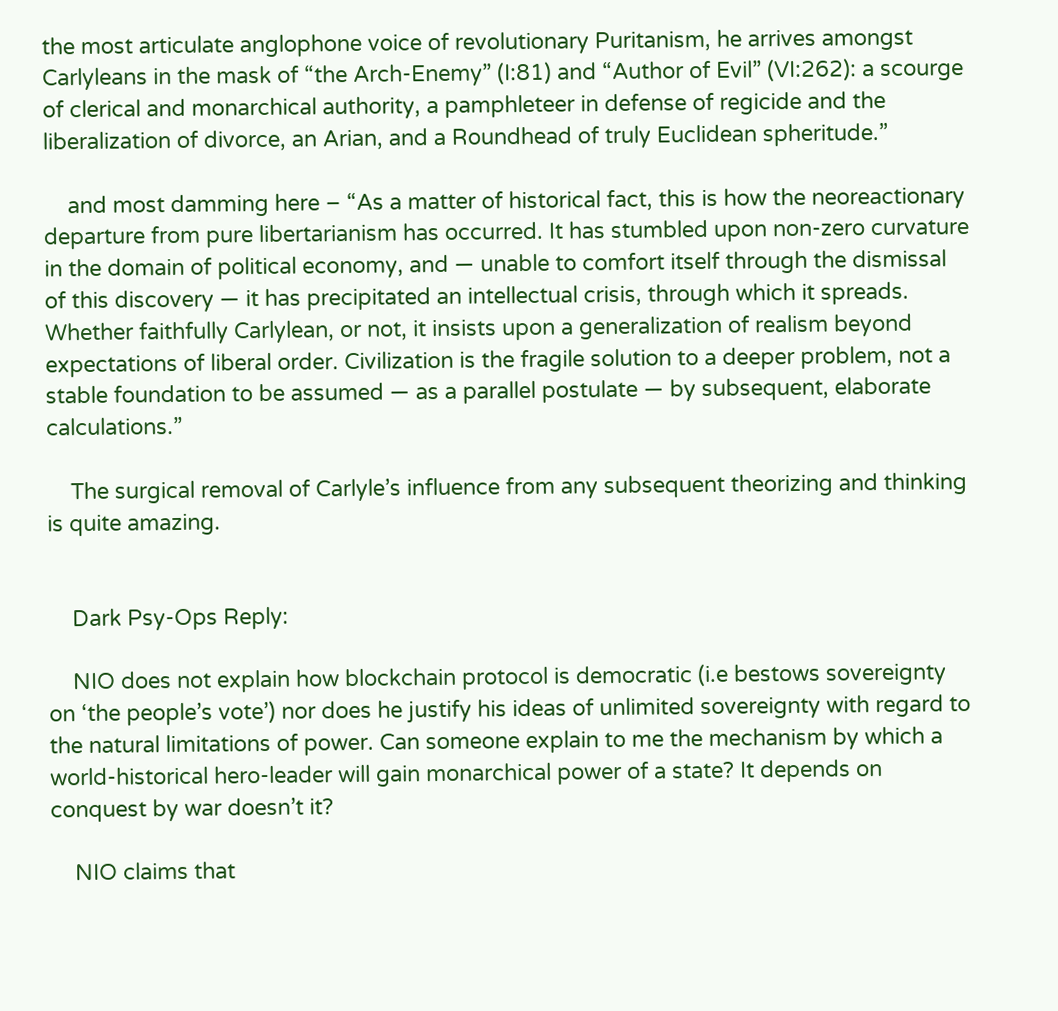the most articulate anglophone voice of revolutionary Puritanism, he arrives amongst Carlyleans in the mask of “the Arch-Enemy” (I:81) and “Author of Evil” (VI:262): a scourge of clerical and monarchical authority, a pamphleteer in defense of regicide and the liberalization of divorce, an Arian, and a Roundhead of truly Euclidean spheritude.”

    and most damming here – “As a matter of historical fact, this is how the neoreactionary departure from pure libertarianism has occurred. It has stumbled upon non-zero curvature in the domain of political economy, and — unable to comfort itself through the dismissal of this discovery — it has precipitated an intellectual crisis, through which it spreads. Whether faithfully Carlylean, or not, it insists upon a generalization of realism beyond expectations of liberal order. Civilization is the fragile solution to a deeper problem, not a stable foundation to be assumed — as a parallel postulate — by subsequent, elaborate calculations.”

    The surgical removal of Carlyle’s influence from any subsequent theorizing and thinking is quite amazing.


    Dark Psy-Ops Reply:

    NIO does not explain how blockchain protocol is democratic (i.e bestows sovereignty on ‘the people’s vote’) nor does he justify his ideas of unlimited sovereignty with regard to the natural limitations of power. Can someone explain to me the mechanism by which a world-historical hero-leader will gain monarchical power of a state? It depends on conquest by war doesn’t it?

    NIO claims that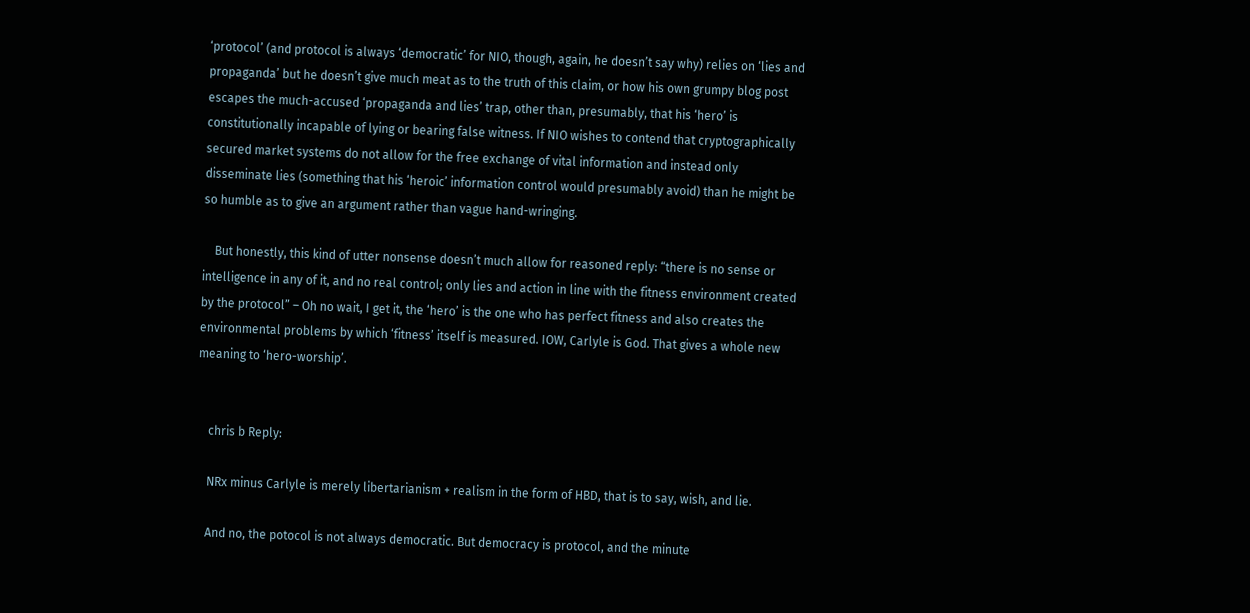‘protocol’ (and protocol is always ‘democratic’ for NIO, though, again, he doesn’t say why) relies on ‘lies and propaganda’ but he doesn’t give much meat as to the truth of this claim, or how his own grumpy blog post escapes the much-accused ‘propaganda and lies’ trap, other than, presumably, that his ‘hero’ is constitutionally incapable of lying or bearing false witness. If NIO wishes to contend that cryptographically secured market systems do not allow for the free exchange of vital information and instead only disseminate lies (something that his ‘heroic’ information control would presumably avoid) than he might be so humble as to give an argument rather than vague hand-wringing.

    But honestly, this kind of utter nonsense doesn’t much allow for reasoned reply: “there is no sense or intelligence in any of it, and no real control; only lies and action in line with the fitness environment created by the protocol” – Oh no wait, I get it, the ‘hero’ is the one who has perfect fitness and also creates the environmental problems by which ‘fitness’ itself is measured. IOW, Carlyle is God. That gives a whole new meaning to ‘hero-worship’.


    chris b Reply:

    NRx minus Carlyle is merely libertarianism + realism in the form of HBD, that is to say, wish, and lie.

    And no, the potocol is not always democratic. But democracy is protocol, and the minute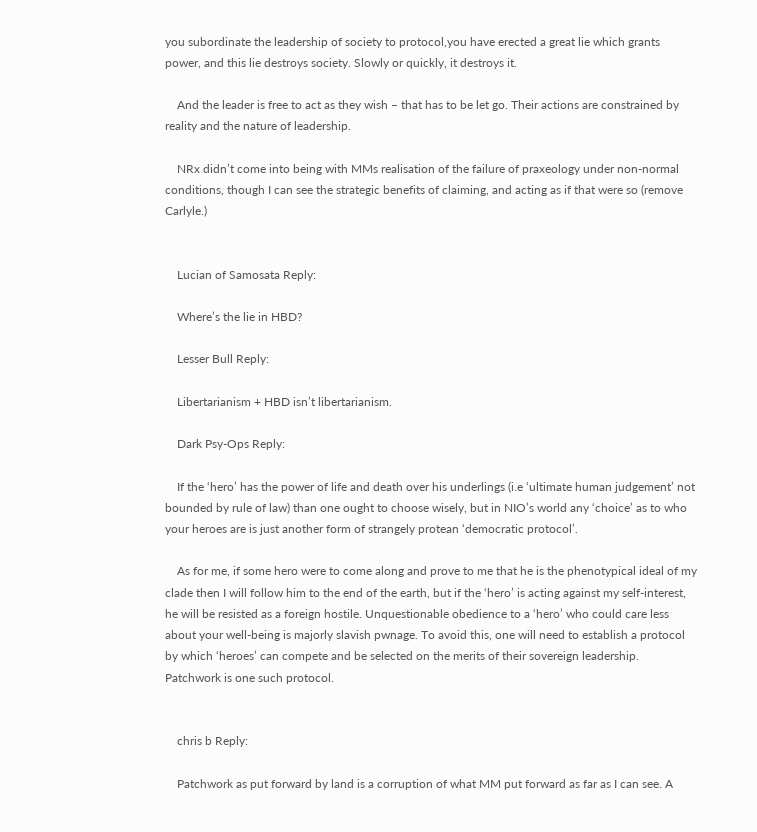you subordinate the leadership of society to protocol,you have erected a great lie which grants power, and this lie destroys society. Slowly or quickly, it destroys it.

    And the leader is free to act as they wish – that has to be let go. Their actions are constrained by reality and the nature of leadership.

    NRx didn’t come into being with MMs realisation of the failure of praxeology under non-normal conditions, though I can see the strategic benefits of claiming, and acting as if that were so (remove Carlyle.)


    Lucian of Samosata Reply:

    Where’s the lie in HBD?

    Lesser Bull Reply:

    Libertarianism + HBD isn’t libertarianism.

    Dark Psy-Ops Reply:

    If the ‘hero’ has the power of life and death over his underlings (i.e ‘ultimate human judgement’ not bounded by rule of law) than one ought to choose wisely, but in NIO’s world any ‘choice’ as to who your heroes are is just another form of strangely protean ‘democratic protocol’.

    As for me, if some hero were to come along and prove to me that he is the phenotypical ideal of my clade then I will follow him to the end of the earth, but if the ‘hero’ is acting against my self-interest, he will be resisted as a foreign hostile. Unquestionable obedience to a ‘hero’ who could care less about your well-being is majorly slavish pwnage. To avoid this, one will need to establish a protocol by which ‘heroes’ can compete and be selected on the merits of their sovereign leadership. Patchwork is one such protocol.


    chris b Reply:

    Patchwork as put forward by land is a corruption of what MM put forward as far as I can see. A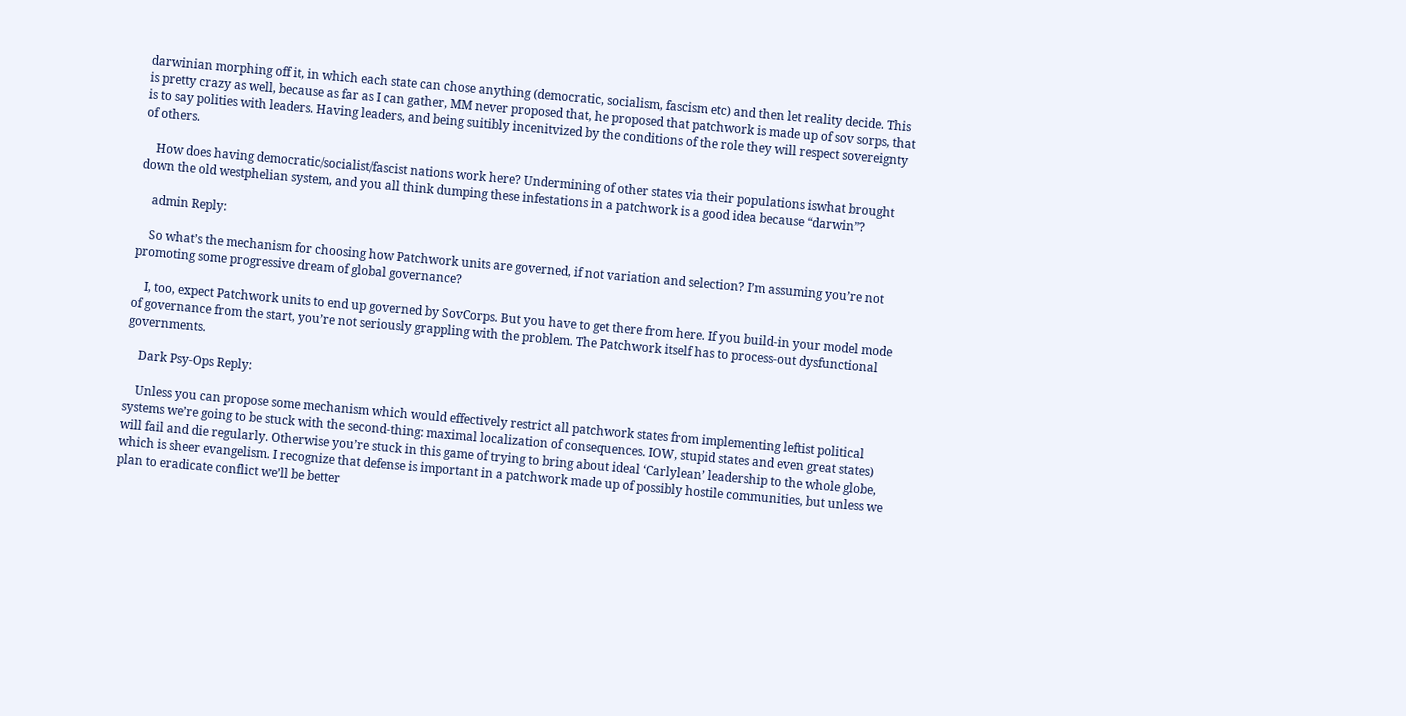darwinian morphing off it, in which each state can chose anything (democratic, socialism, fascism etc) and then let reality decide. This is pretty crazy as well, because as far as I can gather, MM never proposed that, he proposed that patchwork is made up of sov sorps, that is to say polities with leaders. Having leaders, and being suitibly incenitvized by the conditions of the role they will respect sovereignty of others.

    How does having democratic/socialist/fascist nations work here? Undermining of other states via their populations iswhat brought down the old westphelian system, and you all think dumping these infestations in a patchwork is a good idea because “darwin”?

    admin Reply:

    So what’s the mechanism for choosing how Patchwork units are governed, if not variation and selection? I’m assuming you’re not promoting some progressive dream of global governance?

    I, too, expect Patchwork units to end up governed by SovCorps. But you have to get there from here. If you build-in your model mode of governance from the start, you’re not seriously grappling with the problem. The Patchwork itself has to process-out dysfunctional governments.

    Dark Psy-Ops Reply:

    Unless you can propose some mechanism which would effectively restrict all patchwork states from implementing leftist political systems we’re going to be stuck with the second-thing: maximal localization of consequences. IOW, stupid states and even great states) will fail and die regularly. Otherwise you’re stuck in this game of trying to bring about ideal ‘Carlylean’ leadership to the whole globe, which is sheer evangelism. I recognize that defense is important in a patchwork made up of possibly hostile communities, but unless we plan to eradicate conflict we’ll be better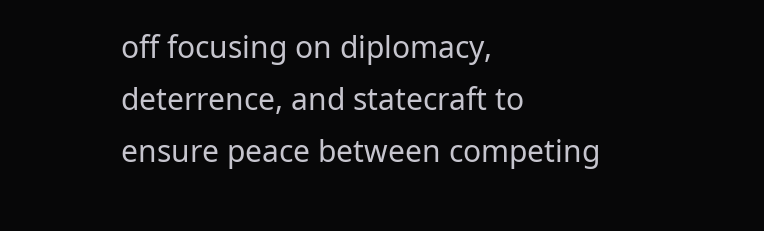off focusing on diplomacy, deterrence, and statecraft to ensure peace between competing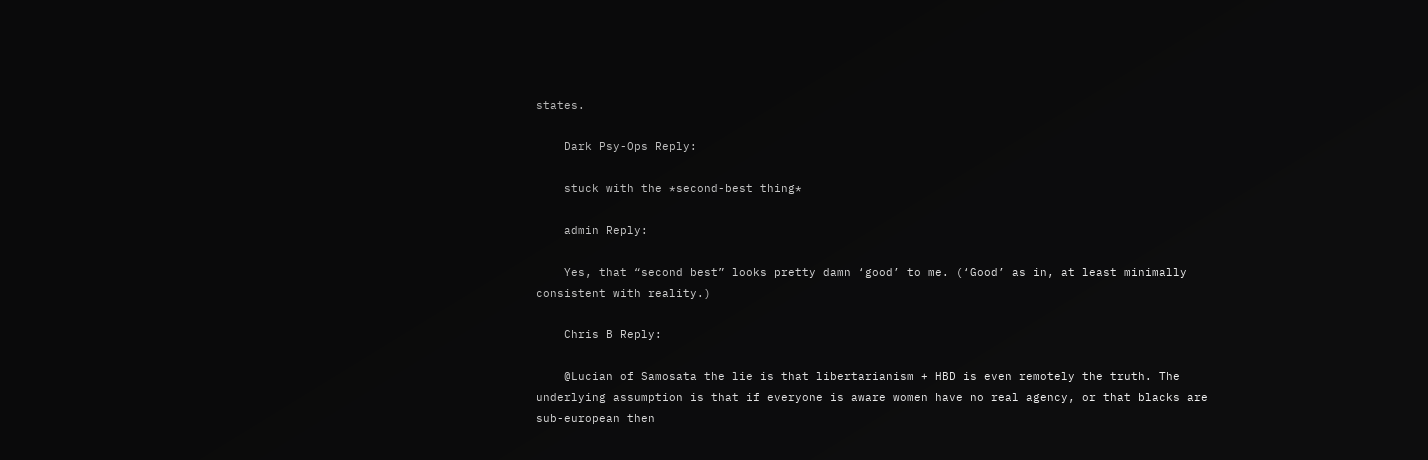states.

    Dark Psy-Ops Reply:

    stuck with the *second-best thing*

    admin Reply:

    Yes, that “second best” looks pretty damn ‘good’ to me. (‘Good’ as in, at least minimally consistent with reality.)

    Chris B Reply:

    @Lucian of Samosata the lie is that libertarianism + HBD is even remotely the truth. The underlying assumption is that if everyone is aware women have no real agency, or that blacks are sub-european then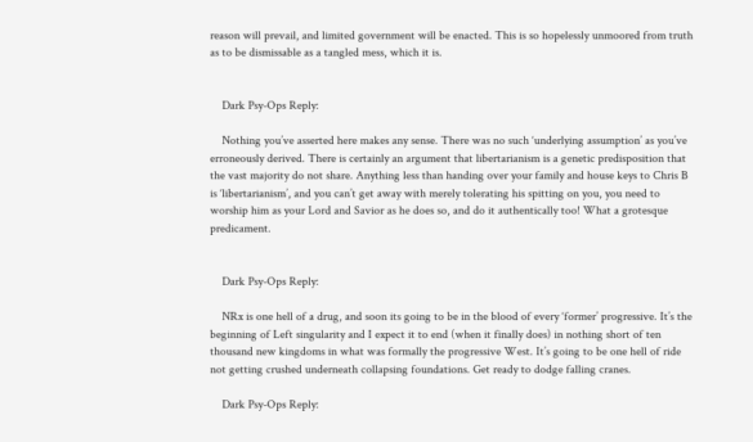reason will prevail, and limited government will be enacted. This is so hopelessly unmoored from truth as to be dismissable as a tangled mess, which it is.


    Dark Psy-Ops Reply:

    Nothing you’ve asserted here makes any sense. There was no such ‘underlying assumption’ as you’ve erroneously derived. There is certainly an argument that libertarianism is a genetic predisposition that the vast majority do not share. Anything less than handing over your family and house keys to Chris B is ‘libertarianism’, and you can’t get away with merely tolerating his spitting on you, you need to worship him as your Lord and Savior as he does so, and do it authentically too! What a grotesque predicament.


    Dark Psy-Ops Reply:

    NRx is one hell of a drug, and soon its going to be in the blood of every ‘former’ progressive. It’s the beginning of Left singularity and I expect it to end (when it finally does) in nothing short of ten thousand new kingdoms in what was formally the progressive West. It’s going to be one hell of ride not getting crushed underneath collapsing foundations. Get ready to dodge falling cranes.

    Dark Psy-Ops Reply: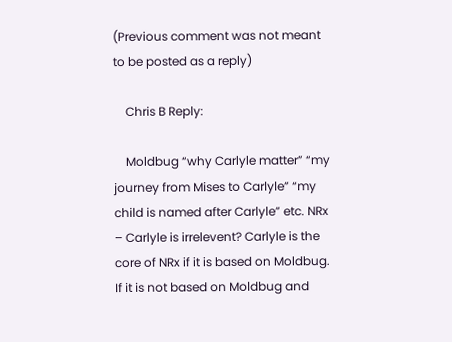(Previous comment was not meant to be posted as a reply)

    Chris B Reply:

    Moldbug “why Carlyle matter” “my journey from Mises to Carlyle” “my child is named after Carlyle” etc. NRx – Carlyle is irrelevent? Carlyle is the core of NRx if it is based on Moldbug. If it is not based on Moldbug and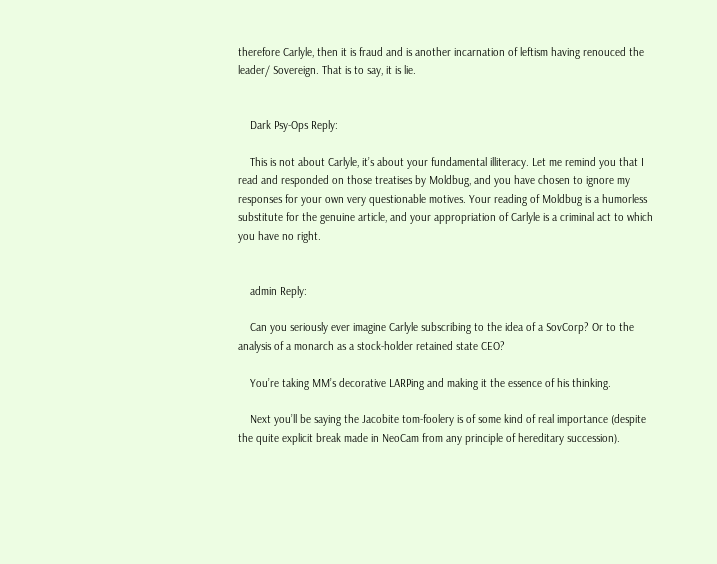therefore Carlyle, then it is fraud and is another incarnation of leftism having renouced the leader/ Sovereign. That is to say, it is lie.


    Dark Psy-Ops Reply:

    This is not about Carlyle, it’s about your fundamental illiteracy. Let me remind you that I read and responded on those treatises by Moldbug, and you have chosen to ignore my responses for your own very questionable motives. Your reading of Moldbug is a humorless substitute for the genuine article, and your appropriation of Carlyle is a criminal act to which you have no right.


    admin Reply:

    Can you seriously ever imagine Carlyle subscribing to the idea of a SovCorp? Or to the analysis of a monarch as a stock-holder retained state CEO?

    You’re taking MM’s decorative LARPing and making it the essence of his thinking.

    Next you’ll be saying the Jacobite tom-foolery is of some kind of real importance (despite the quite explicit break made in NeoCam from any principle of hereditary succession).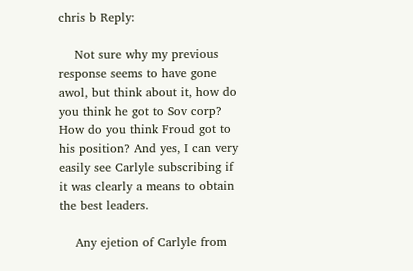chris b Reply:

    Not sure why my previous response seems to have gone awol, but think about it, how do you think he got to Sov corp? How do you think Froud got to his position? And yes, I can very easily see Carlyle subscribing if it was clearly a means to obtain the best leaders.

    Any ejetion of Carlyle from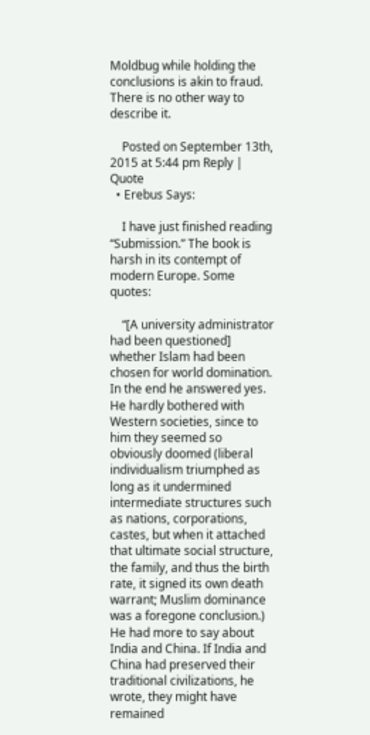Moldbug while holding the conclusions is akin to fraud. There is no other way to describe it.

    Posted on September 13th, 2015 at 5:44 pm Reply | Quote
  • Erebus Says:

    I have just finished reading “Submission.” The book is harsh in its contempt of modern Europe. Some quotes:

    “[A university administrator had been questioned] whether Islam had been chosen for world domination. In the end he answered yes. He hardly bothered with Western societies, since to him they seemed so obviously doomed (liberal individualism triumphed as long as it undermined intermediate structures such as nations, corporations, castes, but when it attached that ultimate social structure, the family, and thus the birth rate, it signed its own death warrant; Muslim dominance was a foregone conclusion.) He had more to say about India and China. If India and China had preserved their traditional civilizations, he wrote, they might have remained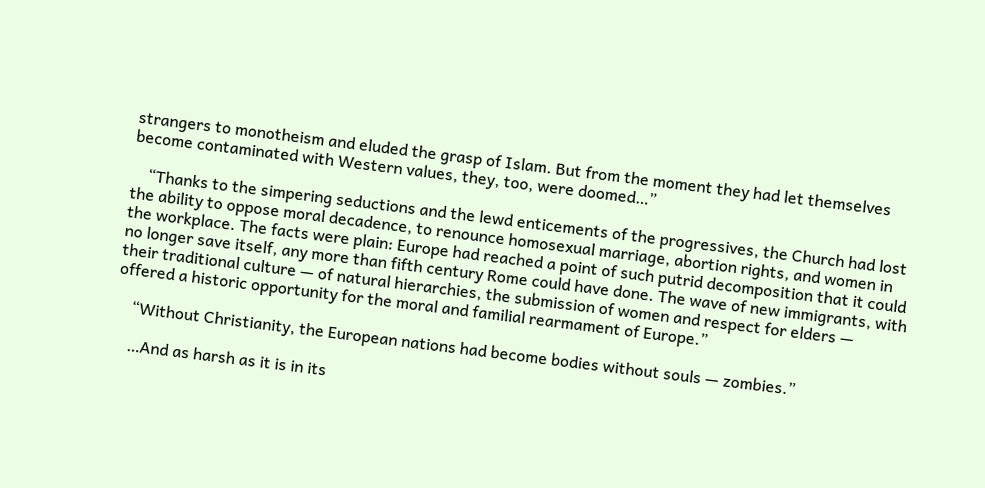strangers to monotheism and eluded the grasp of Islam. But from the moment they had let themselves become contaminated with Western values, they, too, were doomed…”

    “Thanks to the simpering seductions and the lewd enticements of the progressives, the Church had lost the ability to oppose moral decadence, to renounce homosexual marriage, abortion rights, and women in the workplace. The facts were plain: Europe had reached a point of such putrid decomposition that it could no longer save itself, any more than fifth century Rome could have done. The wave of new immigrants, with their traditional culture — of natural hierarchies, the submission of women and respect for elders — offered a historic opportunity for the moral and familial rearmament of Europe.”

    “Without Christianity, the European nations had become bodies without souls — zombies.”

    …And as harsh as it is in its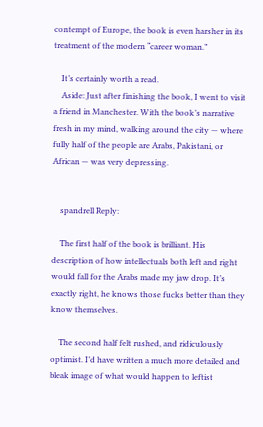contempt of Europe, the book is even harsher in its treatment of the modern “career woman.”

    It’s certainly worth a read.
    Aside: Just after finishing the book, I went to visit a friend in Manchester. With the book’s narrative fresh in my mind, walking around the city — where fully half of the people are Arabs, Pakistani, or African — was very depressing.


    spandrell Reply:

    The first half of the book is brilliant. His description of how intellectuals both left and right would fall for the Arabs made my jaw drop. It’s exactly right, he knows those fucks better than they know themselves.

    The second half felt rushed, and ridiculously optimist. I’d have written a much more detailed and bleak image of what would happen to leftist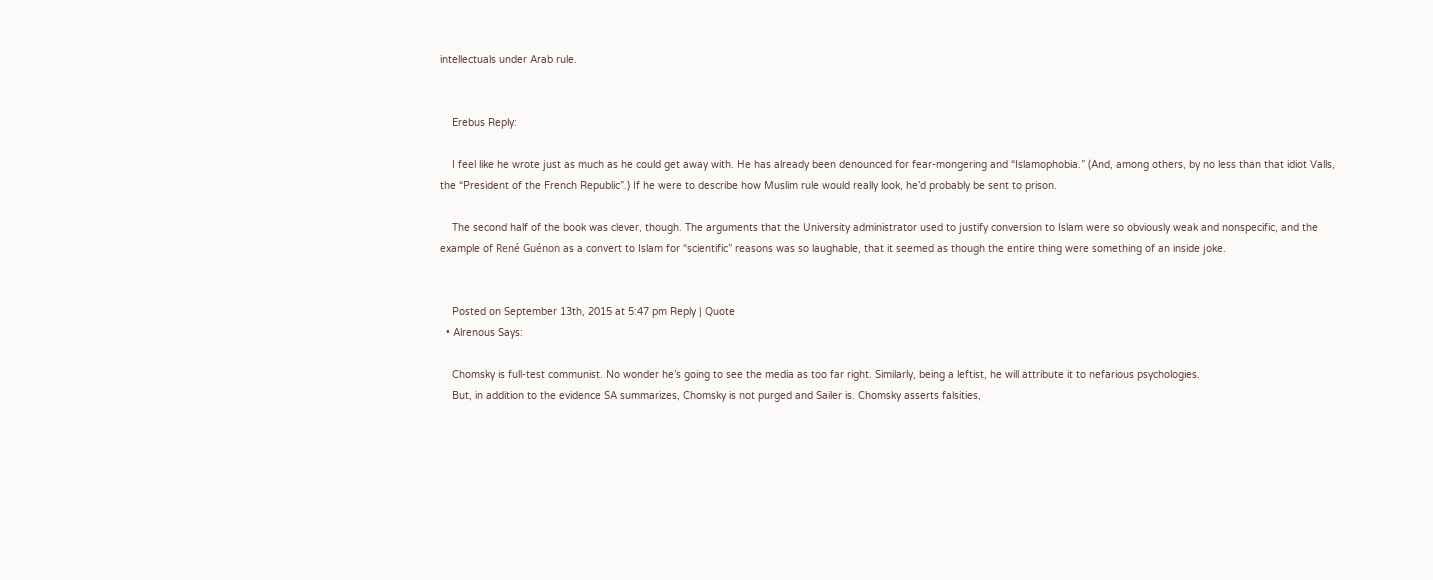intellectuals under Arab rule.


    Erebus Reply:

    I feel like he wrote just as much as he could get away with. He has already been denounced for fear-mongering and “Islamophobia.” (And, among others, by no less than that idiot Valls, the “President of the French Republic”.) If he were to describe how Muslim rule would really look, he’d probably be sent to prison.

    The second half of the book was clever, though. The arguments that the University administrator used to justify conversion to Islam were so obviously weak and nonspecific, and the example of René Guénon as a convert to Islam for “scientific” reasons was so laughable, that it seemed as though the entire thing were something of an inside joke.


    Posted on September 13th, 2015 at 5:47 pm Reply | Quote
  • Alrenous Says:

    Chomsky is full-test communist. No wonder he’s going to see the media as too far right. Similarly, being a leftist, he will attribute it to nefarious psychologies.
    But, in addition to the evidence SA summarizes, Chomsky is not purged and Sailer is. Chomsky asserts falsities,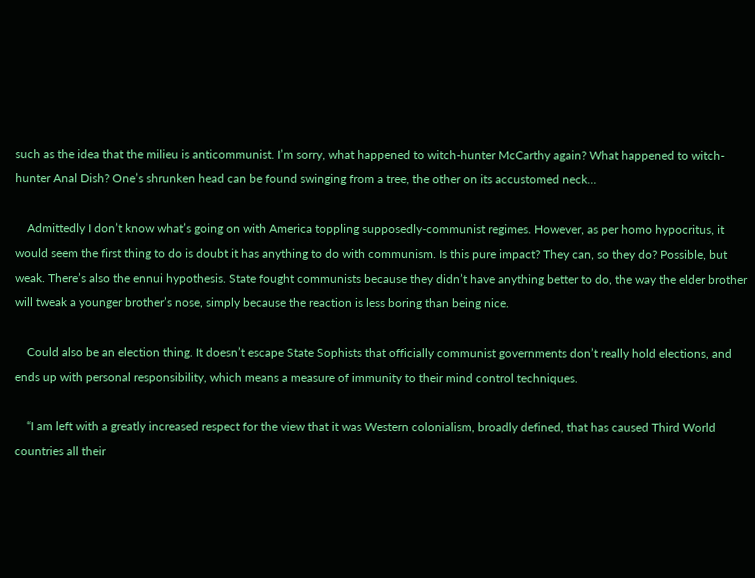such as the idea that the milieu is anticommunist. I’m sorry, what happened to witch-hunter McCarthy again? What happened to witch-hunter Anal Dish? One’s shrunken head can be found swinging from a tree, the other on its accustomed neck…

    Admittedly I don’t know what’s going on with America toppling supposedly-communist regimes. However, as per homo hypocritus, it would seem the first thing to do is doubt it has anything to do with communism. Is this pure impact? They can, so they do? Possible, but weak. There’s also the ennui hypothesis. State fought communists because they didn’t have anything better to do, the way the elder brother will tweak a younger brother’s nose, simply because the reaction is less boring than being nice.

    Could also be an election thing. It doesn’t escape State Sophists that officially communist governments don’t really hold elections, and ends up with personal responsibility, which means a measure of immunity to their mind control techniques.

    “I am left with a greatly increased respect for the view that it was Western colonialism, broadly defined, that has caused Third World countries all their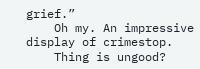grief.”
    Oh my. An impressive display of crimestop.
    Thing is ungood?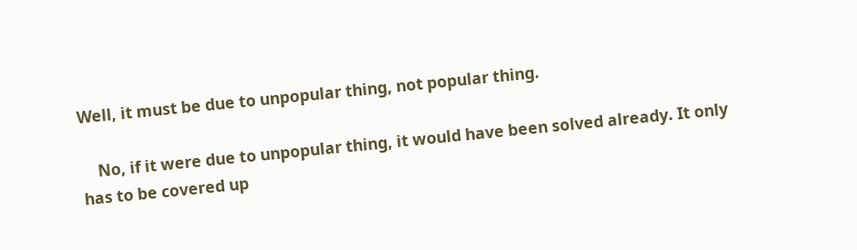Well, it must be due to unpopular thing, not popular thing.

    No, if it were due to unpopular thing, it would have been solved already. It only has to be covered up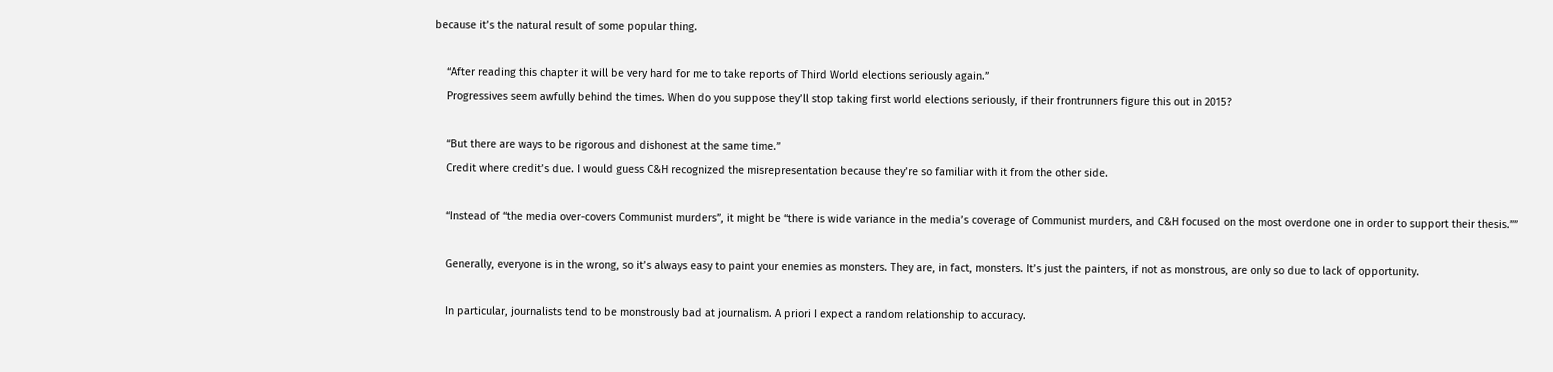because it’s the natural result of some popular thing.

    “After reading this chapter it will be very hard for me to take reports of Third World elections seriously again.”
    Progressives seem awfully behind the times. When do you suppose they’ll stop taking first world elections seriously, if their frontrunners figure this out in 2015?

    “But there are ways to be rigorous and dishonest at the same time.”
    Credit where credit’s due. I would guess C&H recognized the misrepresentation because they’re so familiar with it from the other side.

    “Instead of “the media over-covers Communist murders”, it might be “there is wide variance in the media’s coverage of Communist murders, and C&H focused on the most overdone one in order to support their thesis.””

    Generally, everyone is in the wrong, so it’s always easy to paint your enemies as monsters. They are, in fact, monsters. It’s just the painters, if not as monstrous, are only so due to lack of opportunity.

    In particular, journalists tend to be monstrously bad at journalism. A priori I expect a random relationship to accuracy.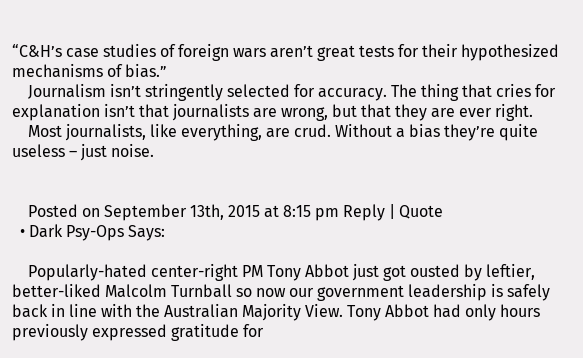“C&H’s case studies of foreign wars aren’t great tests for their hypothesized mechanisms of bias.”
    Journalism isn’t stringently selected for accuracy. The thing that cries for explanation isn’t that journalists are wrong, but that they are ever right.
    Most journalists, like everything, are crud. Without a bias they’re quite useless – just noise.


    Posted on September 13th, 2015 at 8:15 pm Reply | Quote
  • Dark Psy-Ops Says:

    Popularly-hated center-right PM Tony Abbot just got ousted by leftier, better-liked Malcolm Turnball so now our government leadership is safely back in line with the Australian Majority View. Tony Abbot had only hours previously expressed gratitude for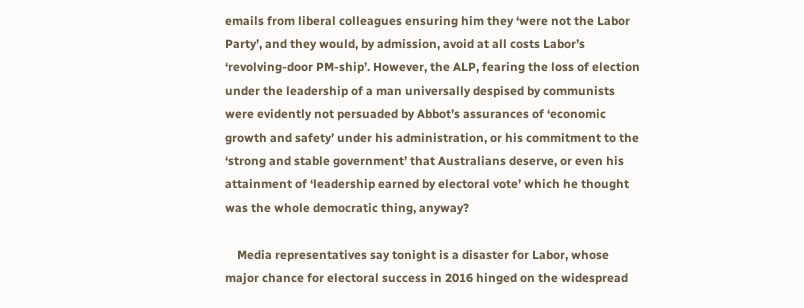emails from liberal colleagues ensuring him they ‘were not the Labor Party’, and they would, by admission, avoid at all costs Labor’s ‘revolving-door PM-ship’. However, the ALP, fearing the loss of election under the leadership of a man universally despised by communists were evidently not persuaded by Abbot’s assurances of ‘economic growth and safety’ under his administration, or his commitment to the ‘strong and stable government’ that Australians deserve, or even his attainment of ‘leadership earned by electoral vote’ which he thought was the whole democratic thing, anyway?

    Media representatives say tonight is a disaster for Labor, whose major chance for electoral success in 2016 hinged on the widespread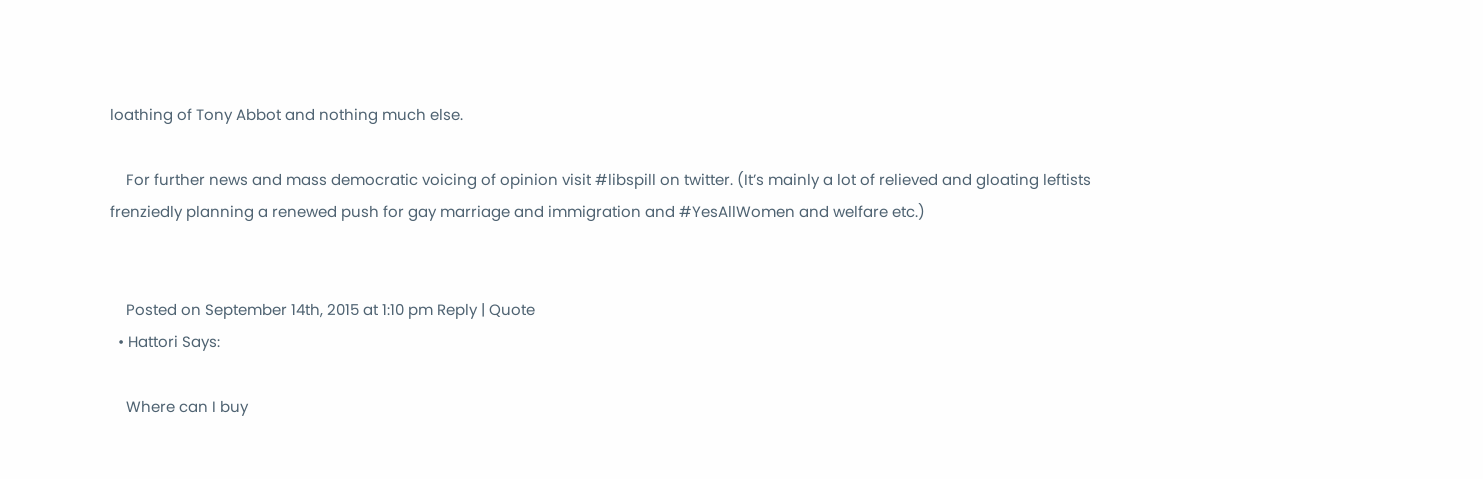loathing of Tony Abbot and nothing much else.

    For further news and mass democratic voicing of opinion visit #libspill on twitter. (It’s mainly a lot of relieved and gloating leftists frenziedly planning a renewed push for gay marriage and immigration and #YesAllWomen and welfare etc.)


    Posted on September 14th, 2015 at 1:10 pm Reply | Quote
  • Hattori Says:

    Where can I buy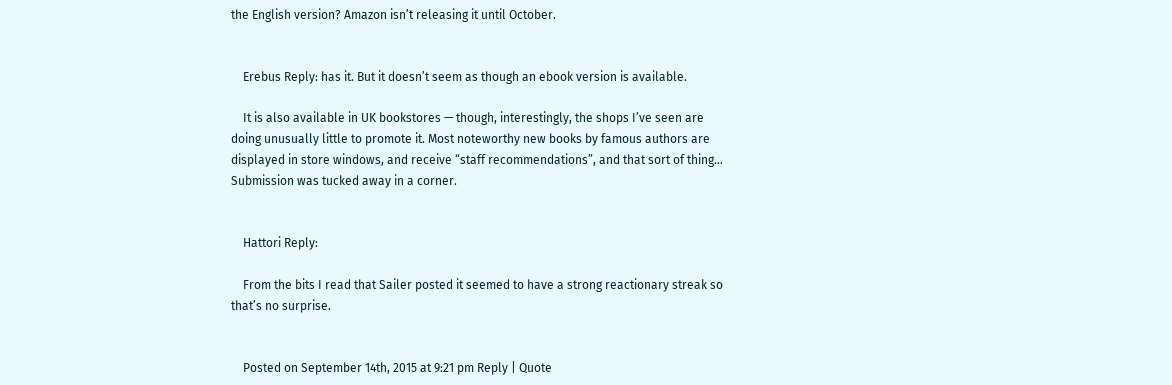the English version? Amazon isn’t releasing it until October.


    Erebus Reply: has it. But it doesn’t seem as though an ebook version is available.

    It is also available in UK bookstores — though, interestingly, the shops I’ve seen are doing unusually little to promote it. Most noteworthy new books by famous authors are displayed in store windows, and receive “staff recommendations”, and that sort of thing… Submission was tucked away in a corner.


    Hattori Reply:

    From the bits I read that Sailer posted it seemed to have a strong reactionary streak so that’s no surprise.


    Posted on September 14th, 2015 at 9:21 pm Reply | Quote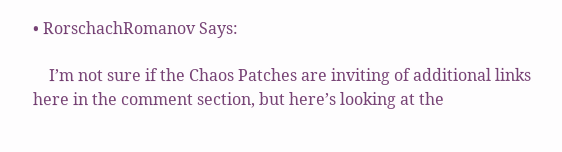• RorschachRomanov Says:

    I’m not sure if the Chaos Patches are inviting of additional links here in the comment section, but here’s looking at the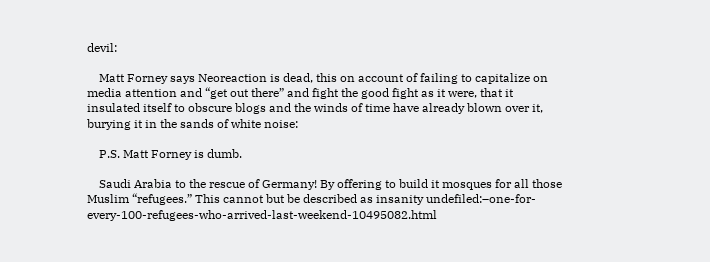devil:

    Matt Forney says Neoreaction is dead, this on account of failing to capitalize on media attention and “get out there” and fight the good fight as it were, that it insulated itself to obscure blogs and the winds of time have already blown over it, burying it in the sands of white noise:

    P.S. Matt Forney is dumb.

    Saudi Arabia to the rescue of Germany! By offering to build it mosques for all those Muslim “refugees.” This cannot but be described as insanity undefiled:–one-for-every-100-refugees-who-arrived-last-weekend-10495082.html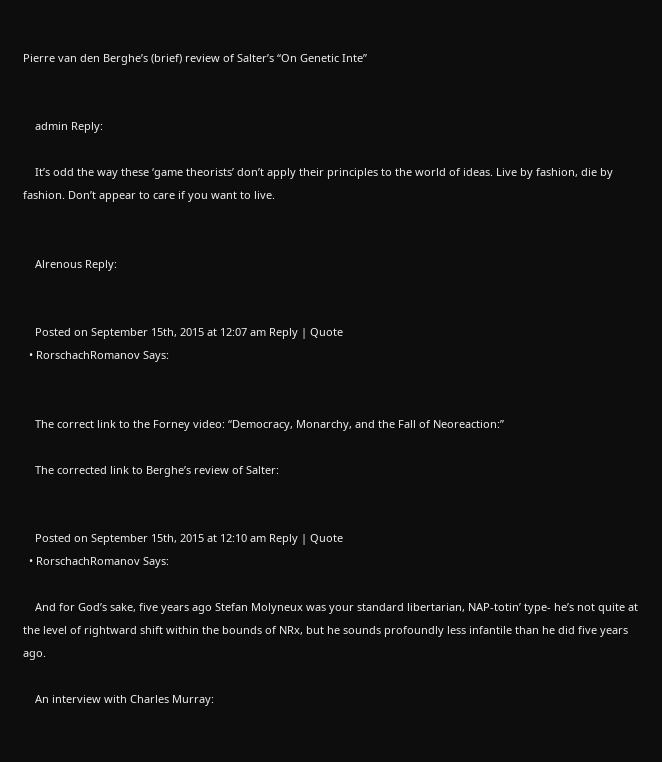Pierre van den Berghe’s (brief) review of Salter’s “On Genetic Inte”


    admin Reply:

    It’s odd the way these ‘game theorists’ don’t apply their principles to the world of ideas. Live by fashion, die by fashion. Don’t appear to care if you want to live.


    Alrenous Reply:


    Posted on September 15th, 2015 at 12:07 am Reply | Quote
  • RorschachRomanov Says:


    The correct link to the Forney video: “Democracy, Monarchy, and the Fall of Neoreaction:”

    The corrected link to Berghe’s review of Salter:


    Posted on September 15th, 2015 at 12:10 am Reply | Quote
  • RorschachRomanov Says:

    And for God’s sake, five years ago Stefan Molyneux was your standard libertarian, NAP-totin’ type- he’s not quite at the level of rightward shift within the bounds of NRx, but he sounds profoundly less infantile than he did five years ago.

    An interview with Charles Murray: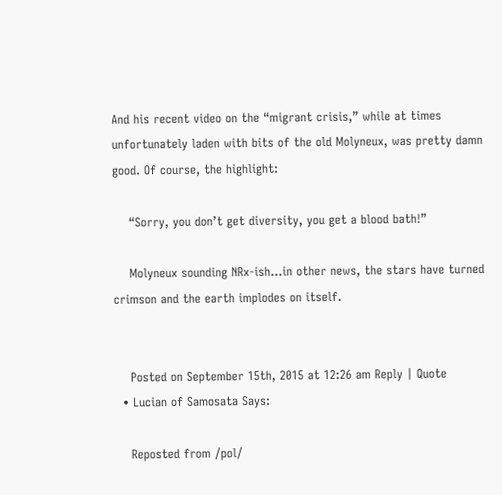And his recent video on the “migrant crisis,” while at times unfortunately laden with bits of the old Molyneux, was pretty damn good. Of course, the highlight:

    “Sorry, you don’t get diversity, you get a blood bath!”

    Molyneux sounding NRx-ish…in other news, the stars have turned crimson and the earth implodes on itself.


    Posted on September 15th, 2015 at 12:26 am Reply | Quote
  • Lucian of Samosata Says:

    Reposted from /pol/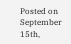Posted on September 15th,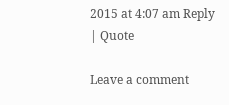2015 at 4:07 am Reply | Quote

Leave a comment